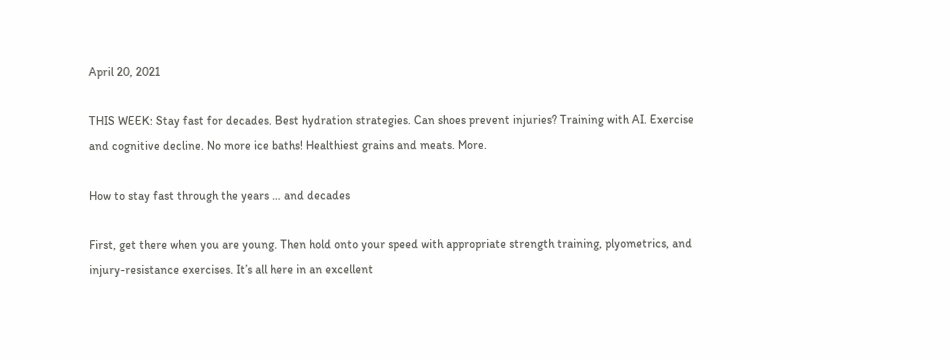April 20, 2021

THIS WEEK: Stay fast for decades. Best hydration strategies. Can shoes prevent injuries? Training with AI. Exercise and cognitive decline. No more ice baths! Healthiest grains and meats. More.

How to stay fast through the years … and decades

First, get there when you are young. Then hold onto your speed with appropriate strength training, plyometrics, and injury-resistance exercises. It’s all here in an excellent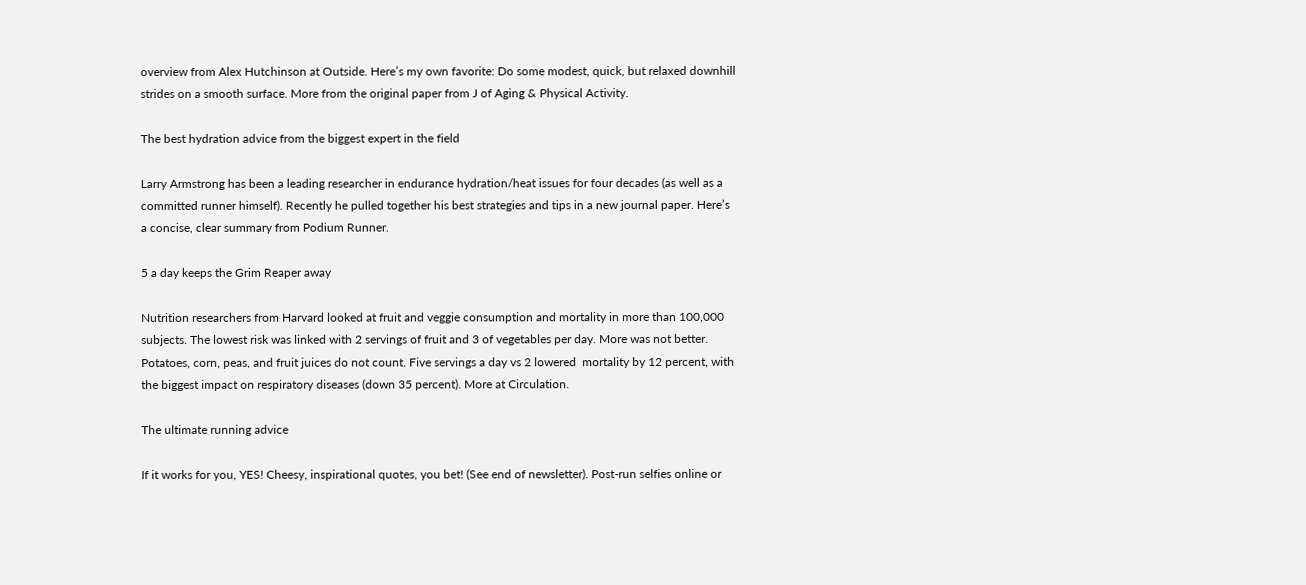overview from Alex Hutchinson at Outside. Here’s my own favorite: Do some modest, quick, but relaxed downhill strides on a smooth surface. More from the original paper from J of Aging & Physical Activity.

The best hydration advice from the biggest expert in the field

Larry Armstrong has been a leading researcher in endurance hydration/heat issues for four decades (as well as a committed runner himself). Recently he pulled together his best strategies and tips in a new journal paper. Here’s a concise, clear summary from Podium Runner.

5 a day keeps the Grim Reaper away

Nutrition researchers from Harvard looked at fruit and veggie consumption and mortality in more than 100,000 subjects. The lowest risk was linked with 2 servings of fruit and 3 of vegetables per day. More was not better. Potatoes, corn, peas, and fruit juices do not count. Five servings a day vs 2 lowered  mortality by 12 percent, with the biggest impact on respiratory diseases (down 35 percent). More at Circulation.

The ultimate running advice

If it works for you, YES! Cheesy, inspirational quotes, you bet! (See end of newsletter). Post-run selfies online or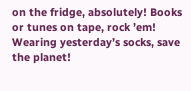on the fridge, absolutely! Books or tunes on tape, rock ’em! Wearing yesterday’s socks, save the planet!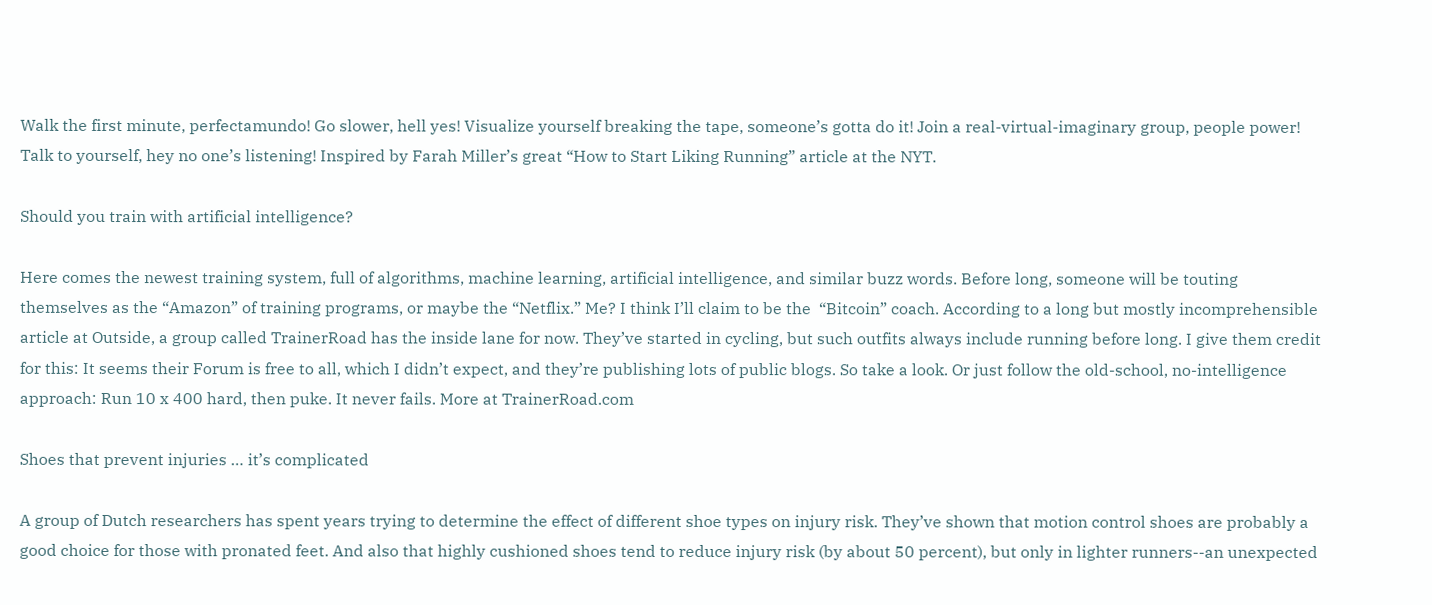Walk the first minute, perfectamundo! Go slower, hell yes! Visualize yourself breaking the tape, someone’s gotta do it! Join a real-virtual-imaginary group, people power! Talk to yourself, hey no one’s listening! Inspired by Farah Miller’s great “How to Start Liking Running” article at the NYT.

Should you train with artificial intelligence?

Here comes the newest training system, full of algorithms, machine learning, artificial intelligence, and similar buzz words. Before long, someone will be touting themselves as the “Amazon” of training programs, or maybe the “Netflix.” Me? I think I’ll claim to be the  “Bitcoin” coach. According to a long but mostly incomprehensible article at Outside, a group called TrainerRoad has the inside lane for now. They’ve started in cycling, but such outfits always include running before long. I give them credit for this: It seems their Forum is free to all, which I didn’t expect, and they’re publishing lots of public blogs. So take a look. Or just follow the old-school, no-intelligence approach: Run 10 x 400 hard, then puke. It never fails. More at TrainerRoad.com

Shoes that prevent injuries … it’s complicated

A group of Dutch researchers has spent years trying to determine the effect of different shoe types on injury risk. They’ve shown that motion control shoes are probably a good choice for those with pronated feet. And also that highly cushioned shoes tend to reduce injury risk (by about 50 percent), but only in lighter runners--an unexpected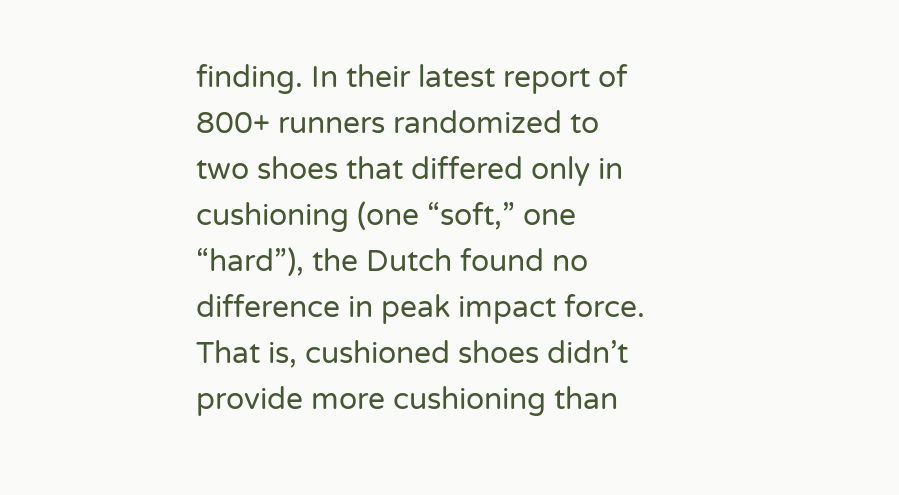finding. In their latest report of 800+ runners randomized to two shoes that differed only in cushioning (one “soft,” one “hard”), the Dutch found no difference in peak impact force. That is, cushioned shoes didn’t provide more cushioning than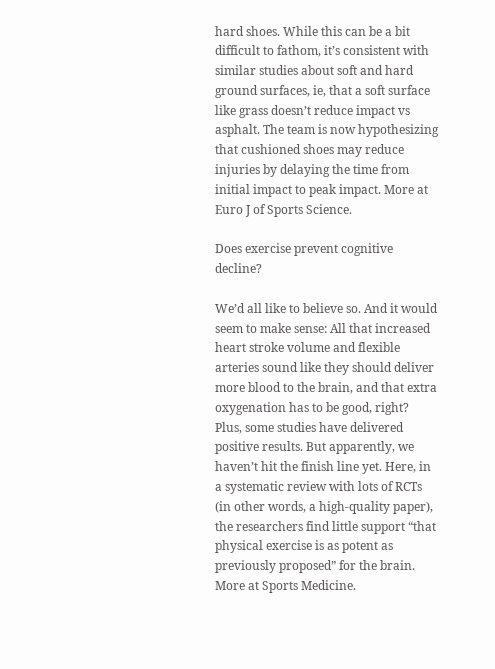hard shoes. While this can be a bit difficult to fathom, it’s consistent with similar studies about soft and hard ground surfaces, ie, that a soft surface like grass doesn’t reduce impact vs asphalt. The team is now hypothesizing that cushioned shoes may reduce injuries by delaying the time from initial impact to peak impact. More at Euro J of Sports Science.

Does exercise prevent cognitive decline?

We’d all like to believe so. And it would seem to make sense: All that increased heart stroke volume and flexible arteries sound like they should deliver more blood to the brain, and that extra oxygenation has to be good, right? Plus, some studies have delivered positive results. But apparently, we haven’t hit the finish line yet. Here, in a systematic review with lots of RCTs (in other words, a high-quality paper), the researchers find little support “that physical exercise is as potent as previously proposed” for the brain. More at Sports Medicine.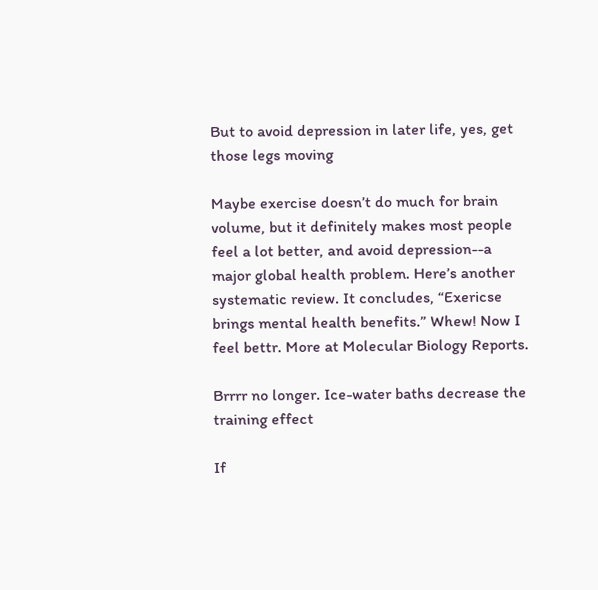But to avoid depression in later life, yes, get those legs moving

Maybe exercise doesn’t do much for brain volume, but it definitely makes most people feel a lot better, and avoid depression--a major global health problem. Here’s another systematic review. It concludes, “Exericse brings mental health benefits.” Whew! Now I feel bettr. More at Molecular Biology Reports.

Brrrr no longer. Ice-water baths decrease the training effect

If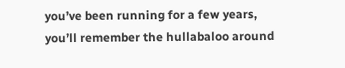you’ve been running for a few years, you’ll remember the hullabaloo around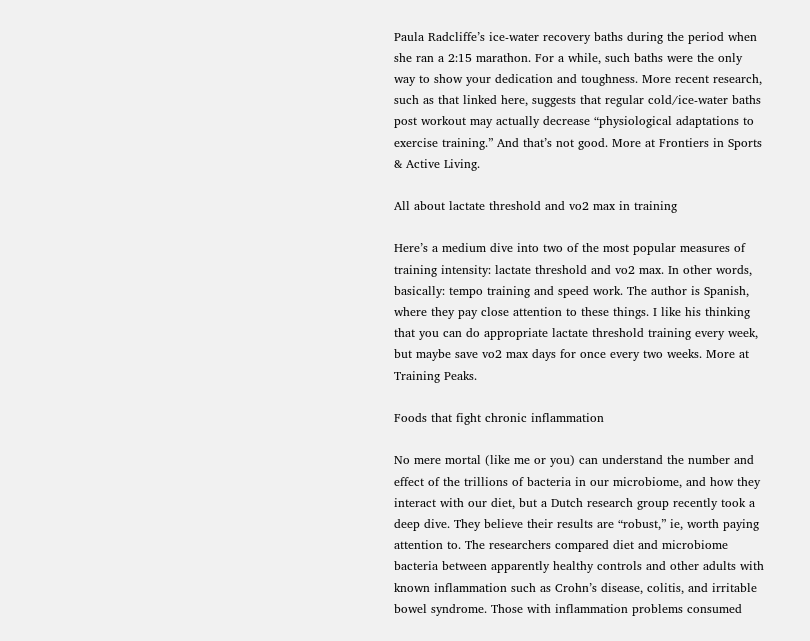Paula Radcliffe’s ice-water recovery baths during the period when she ran a 2:15 marathon. For a while, such baths were the only way to show your dedication and toughness. More recent research, such as that linked here, suggests that regular cold/ice-water baths post workout may actually decrease “physiological adaptations to exercise training.” And that’s not good. More at Frontiers in Sports & Active Living.

All about lactate threshold and vo2 max in training

Here’s a medium dive into two of the most popular measures of training intensity: lactate threshold and vo2 max. In other words, basically: tempo training and speed work. The author is Spanish, where they pay close attention to these things. I like his thinking that you can do appropriate lactate threshold training every week, but maybe save vo2 max days for once every two weeks. More at Training Peaks.

Foods that fight chronic inflammation

No mere mortal (like me or you) can understand the number and effect of the trillions of bacteria in our microbiome, and how they interact with our diet, but a Dutch research group recently took a deep dive. They believe their results are “robust,” ie, worth paying attention to. The researchers compared diet and microbiome bacteria between apparently healthy controls and other adults with known inflammation such as Crohn’s disease, colitis, and irritable bowel syndrome. Those with inflammation problems consumed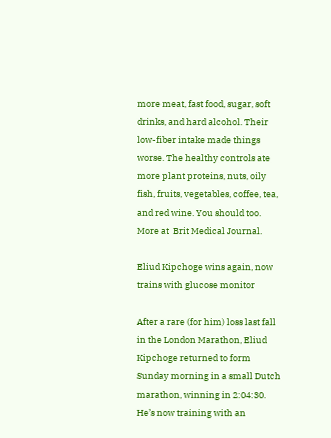more meat, fast food, sugar, soft drinks, and hard alcohol. Their low-fiber intake made things worse. The healthy controls ate more plant proteins, nuts, oily fish, fruits, vegetables, coffee, tea, and red wine. You should too. More at  Brit Medical Journal.

Eliud Kipchoge wins again, now trains with glucose monitor

After a rare (for him) loss last fall in the London Marathon, Eliud Kipchoge returned to form Sunday morning in a small Dutch marathon, winning in 2:04:30. He’s now training with an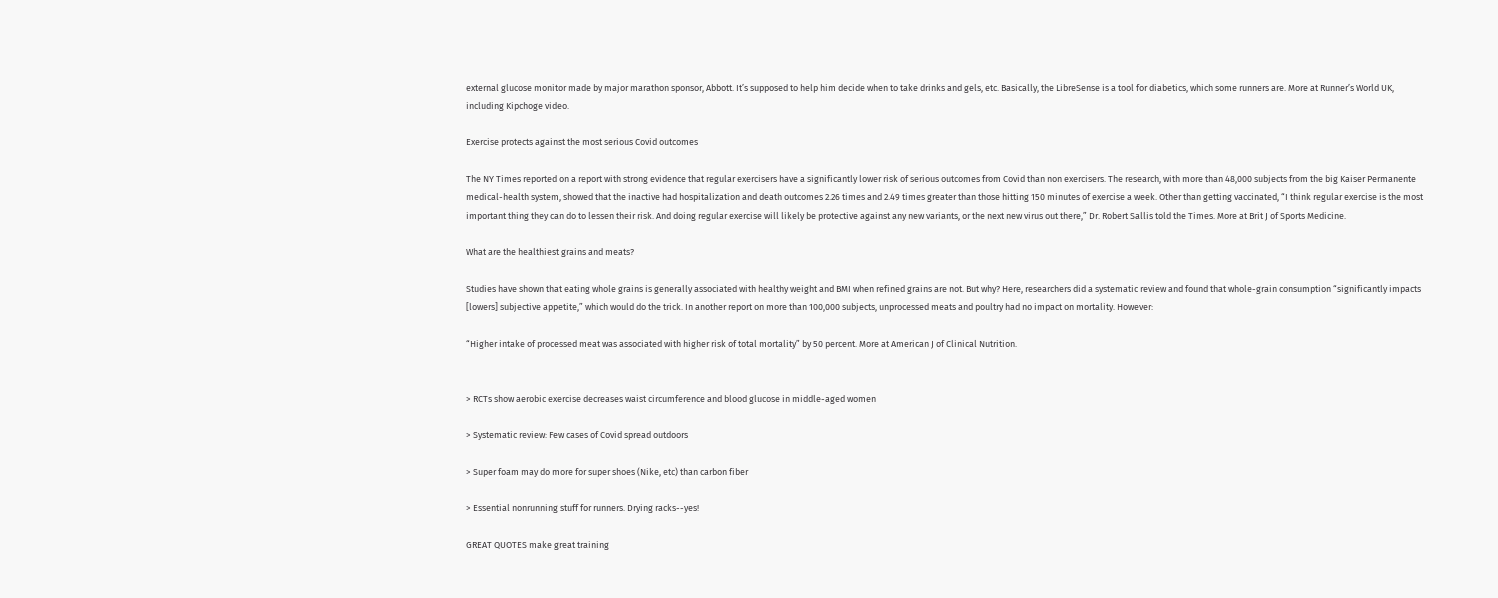external glucose monitor made by major marathon sponsor, Abbott. It’s supposed to help him decide when to take drinks and gels, etc. Basically, the LibreSense is a tool for diabetics, which some runners are. More at Runner’s World UK, including Kipchoge video.

Exercise protects against the most serious Covid outcomes

The NY Times reported on a report with strong evidence that regular exercisers have a significantly lower risk of serious outcomes from Covid than non exercisers. The research, with more than 48,000 subjects from the big Kaiser Permanente medical-health system, showed that the inactive had hospitalization and death outcomes 2.26 times and 2.49 times greater than those hitting 150 minutes of exercise a week. Other than getting vaccinated, “I think regular exercise is the most important thing they can do to lessen their risk. And doing regular exercise will likely be protective against any new variants, or the next new virus out there,” Dr. Robert Sallis told the Times. More at Brit J of Sports Medicine.

What are the healthiest grains and meats?

Studies have shown that eating whole grains is generally associated with healthy weight and BMI when refined grains are not. But why? Here, researchers did a systematic review and found that whole-grain consumption “significantly impacts [lowers] subjective appetite,” which would do the trick. In another report on more than 100,000 subjects, unprocessed meats and poultry had no impact on mortality. However:

“Higher intake of processed meat was associated with higher risk of total mortality” by 50 percent. More at American J of Clinical Nutrition.


> RCTs show aerobic exercise decreases waist circumference and blood glucose in middle-aged women

> Systematic review: Few cases of Covid spread outdoors

> Super foam may do more for super shoes (Nike, etc) than carbon fiber

> Essential nonrunning stuff for runners. Drying racks--yes!

GREAT QUOTES make great training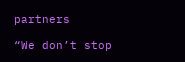partners

“We don’t stop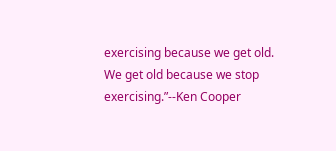exercising because we get old. We get old because we stop exercising.”--Ken Cooper